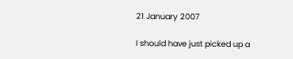21 January 2007

I should have just picked up a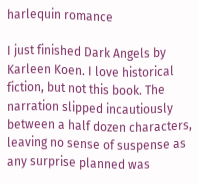harlequin romance

I just finished Dark Angels by Karleen Koen. I love historical fiction, but not this book. The narration slipped incautiously between a half dozen characters, leaving no sense of suspense as any surprise planned was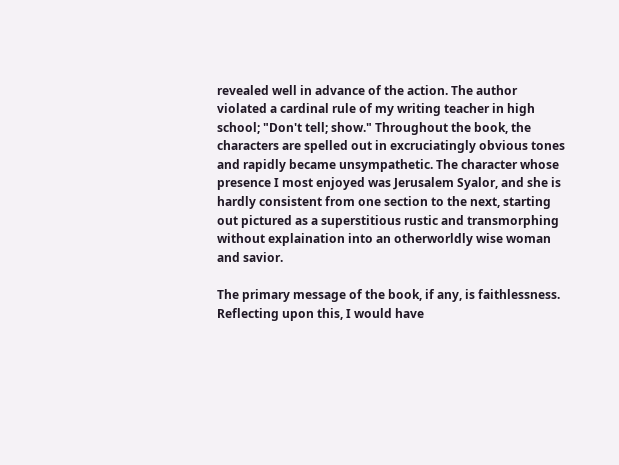revealed well in advance of the action. The author violated a cardinal rule of my writing teacher in high school; "Don't tell; show." Throughout the book, the characters are spelled out in excruciatingly obvious tones and rapidly became unsympathetic. The character whose presence I most enjoyed was Jerusalem Syalor, and she is hardly consistent from one section to the next, starting out pictured as a superstitious rustic and transmorphing without explaination into an otherworldly wise woman and savior.

The primary message of the book, if any, is faithlessness. Reflecting upon this, I would have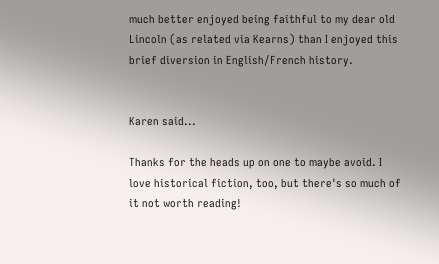much better enjoyed being faithful to my dear old Lincoln (as related via Kearns) than I enjoyed this brief diversion in English/French history.


Karen said...

Thanks for the heads up on one to maybe avoid. I love historical fiction, too, but there's so much of it not worth reading!